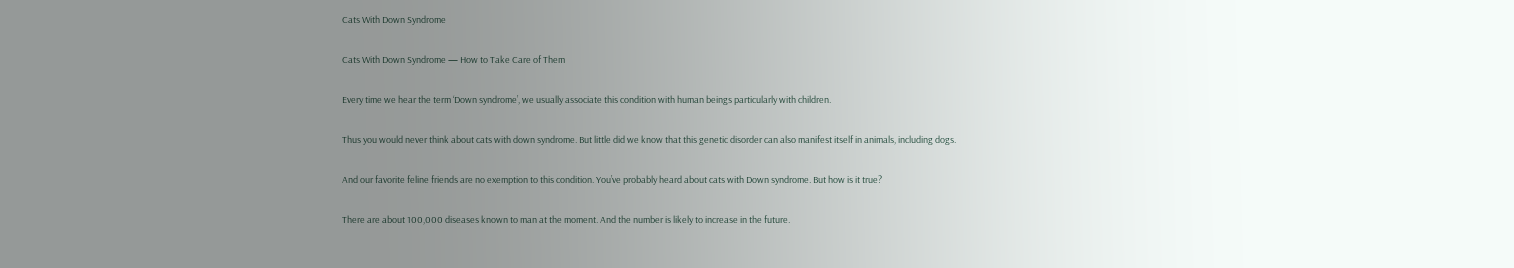Cats With Down Syndrome

Cats With Down Syndrome — How to Take Care of Them

Every time we hear the term ‘Down syndrome’, we usually associate this condition with human beings particularly with children.

Thus you would never think about cats with down syndrome. But little did we know that this genetic disorder can also manifest itself in animals, including dogs.

And our favorite feline friends are no exemption to this condition. You’ve probably heard about cats with Down syndrome. But how is it true?

There are about 100,000 diseases known to man at the moment. And the number is likely to increase in the future.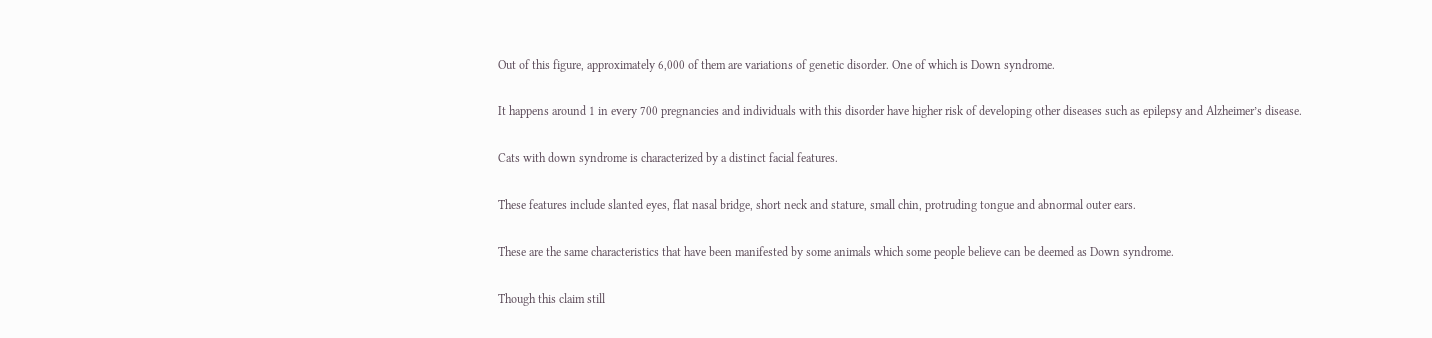Out of this figure, approximately 6,000 of them are variations of genetic disorder. One of which is Down syndrome.

It happens around 1 in every 700 pregnancies and individuals with this disorder have higher risk of developing other diseases such as epilepsy and Alzheimer’s disease.

Cats with down syndrome is characterized by a distinct facial features.

These features include slanted eyes, flat nasal bridge, short neck and stature, small chin, protruding tongue and abnormal outer ears.

These are the same characteristics that have been manifested by some animals which some people believe can be deemed as Down syndrome.

Though this claim still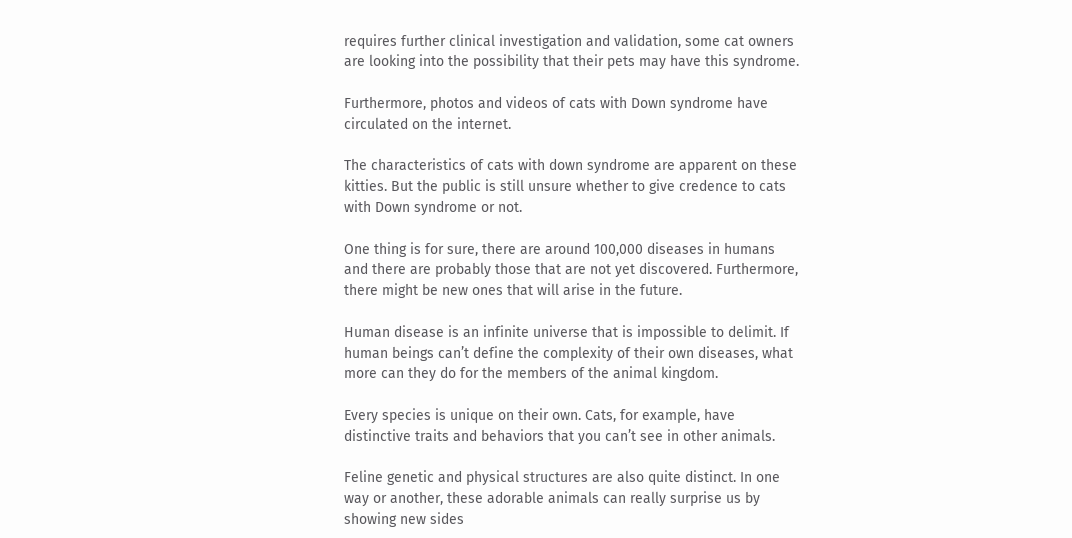requires further clinical investigation and validation, some cat owners are looking into the possibility that their pets may have this syndrome.

Furthermore, photos and videos of cats with Down syndrome have circulated on the internet.

The characteristics of cats with down syndrome are apparent on these kitties. But the public is still unsure whether to give credence to cats with Down syndrome or not.

One thing is for sure, there are around 100,000 diseases in humans and there are probably those that are not yet discovered. Furthermore, there might be new ones that will arise in the future.

Human disease is an infinite universe that is impossible to delimit. If human beings can’t define the complexity of their own diseases, what more can they do for the members of the animal kingdom.

Every species is unique on their own. Cats, for example, have distinctive traits and behaviors that you can’t see in other animals.

Feline genetic and physical structures are also quite distinct. In one way or another, these adorable animals can really surprise us by showing new sides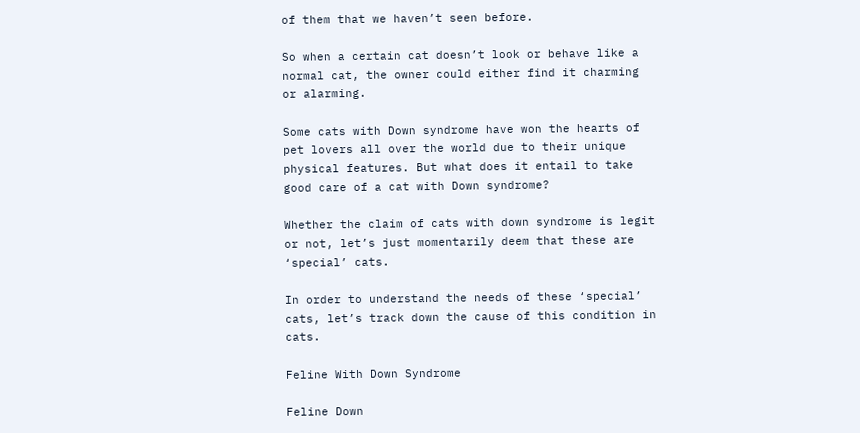of them that we haven’t seen before.

So when a certain cat doesn’t look or behave like a normal cat, the owner could either find it charming or alarming.

Some cats with Down syndrome have won the hearts of pet lovers all over the world due to their unique physical features. But what does it entail to take good care of a cat with Down syndrome?

Whether the claim of cats with down syndrome is legit or not, let’s just momentarily deem that these are ‘special’ cats.

In order to understand the needs of these ‘special’ cats, let’s track down the cause of this condition in cats.

Feline With Down Syndrome

Feline Down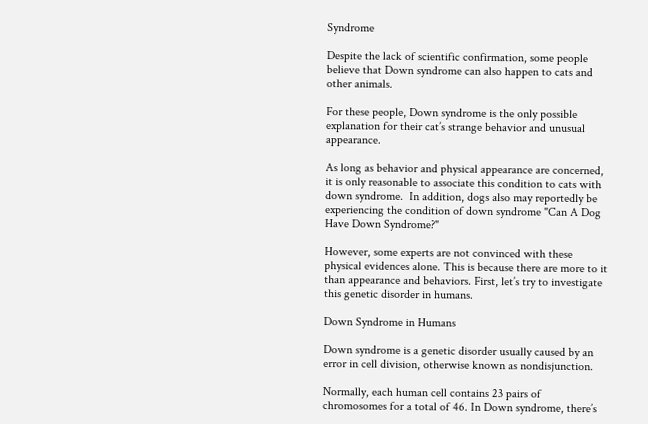Syndrome

Despite the lack of scientific confirmation, some people believe that Down syndrome can also happen to cats and other animals.

For these people, Down syndrome is the only possible explanation for their cat’s strange behavior and unusual appearance.

As long as behavior and physical appearance are concerned, it is only reasonable to associate this condition to cats with down syndrome.  In addition, dogs also may reportedly be experiencing the condition of down syndrome "Can A Dog Have Down Syndrome?"

However, some experts are not convinced with these physical evidences alone. This is because there are more to it than appearance and behaviors. First, let’s try to investigate this genetic disorder in humans.

Down Syndrome in Humans

Down syndrome is a genetic disorder usually caused by an error in cell division, otherwise known as nondisjunction.

Normally, each human cell contains 23 pairs of chromosomes for a total of 46. In Down syndrome, there’s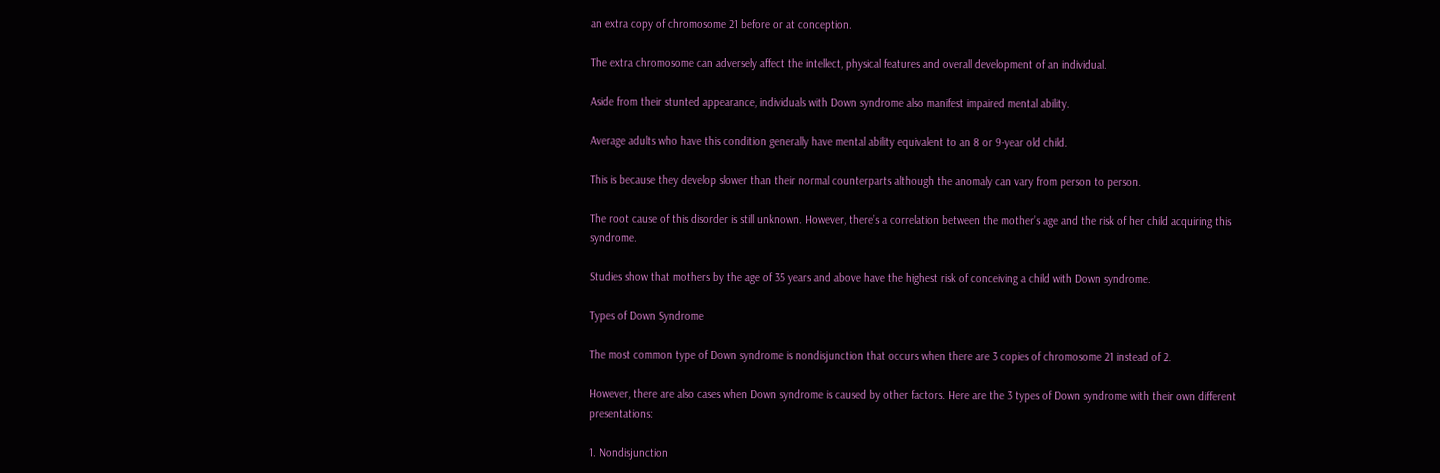an extra copy of chromosome 21 before or at conception.

The extra chromosome can adversely affect the intellect, physical features and overall development of an individual.

Aside from their stunted appearance, individuals with Down syndrome also manifest impaired mental ability.

Average adults who have this condition generally have mental ability equivalent to an 8 or 9-year old child.

This is because they develop slower than their normal counterparts although the anomaly can vary from person to person.

The root cause of this disorder is still unknown. However, there’s a correlation between the mother’s age and the risk of her child acquiring this syndrome.

Studies show that mothers by the age of 35 years and above have the highest risk of conceiving a child with Down syndrome.

Types of Down Syndrome

The most common type of Down syndrome is nondisjunction that occurs when there are 3 copies of chromosome 21 instead of 2.

However, there are also cases when Down syndrome is caused by other factors. Here are the 3 types of Down syndrome with their own different presentations:

1. Nondisjunction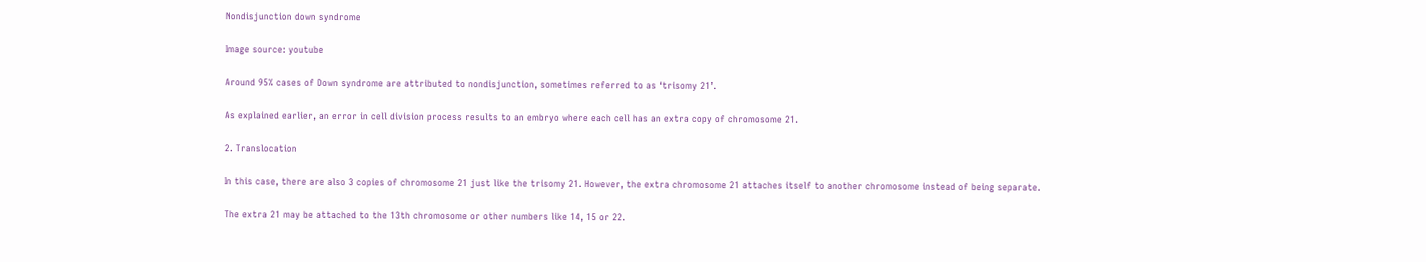Nondisjunction down syndrome

Image source: youtube

Around 95% cases of Down syndrome are attributed to nondisjunction, sometimes referred to as ‘trisomy 21’.

As explained earlier, an error in cell division process results to an embryo where each cell has an extra copy of chromosome 21.

2. Translocation

In this case, there are also 3 copies of chromosome 21 just like the trisomy 21. However, the extra chromosome 21 attaches itself to another chromosome instead of being separate.

The extra 21 may be attached to the 13th chromosome or other numbers like 14, 15 or 22.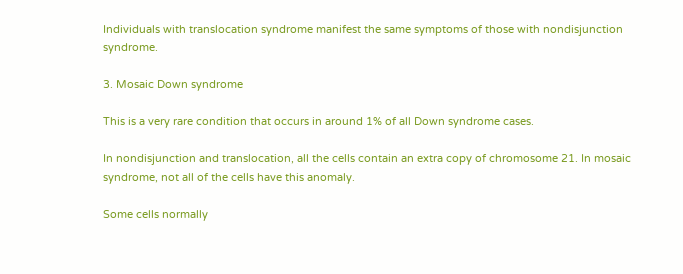Individuals with translocation syndrome manifest the same symptoms of those with nondisjunction syndrome.

3. Mosaic Down syndrome

This is a very rare condition that occurs in around 1% of all Down syndrome cases.

In nondisjunction and translocation, all the cells contain an extra copy of chromosome 21. In mosaic syndrome, not all of the cells have this anomaly.

Some cells normally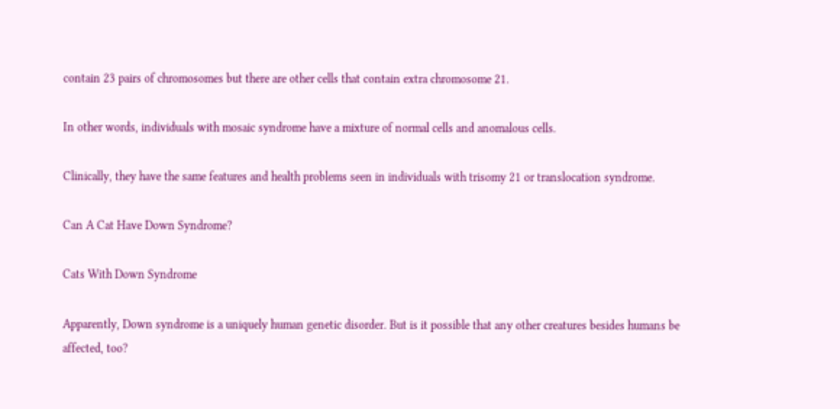contain 23 pairs of chromosomes but there are other cells that contain extra chromosome 21.

In other words, individuals with mosaic syndrome have a mixture of normal cells and anomalous cells.

Clinically, they have the same features and health problems seen in individuals with trisomy 21 or translocation syndrome.

Can A Cat Have Down Syndrome?

Cats With Down Syndrome

Apparently, Down syndrome is a uniquely human genetic disorder. But is it possible that any other creatures besides humans be affected, too?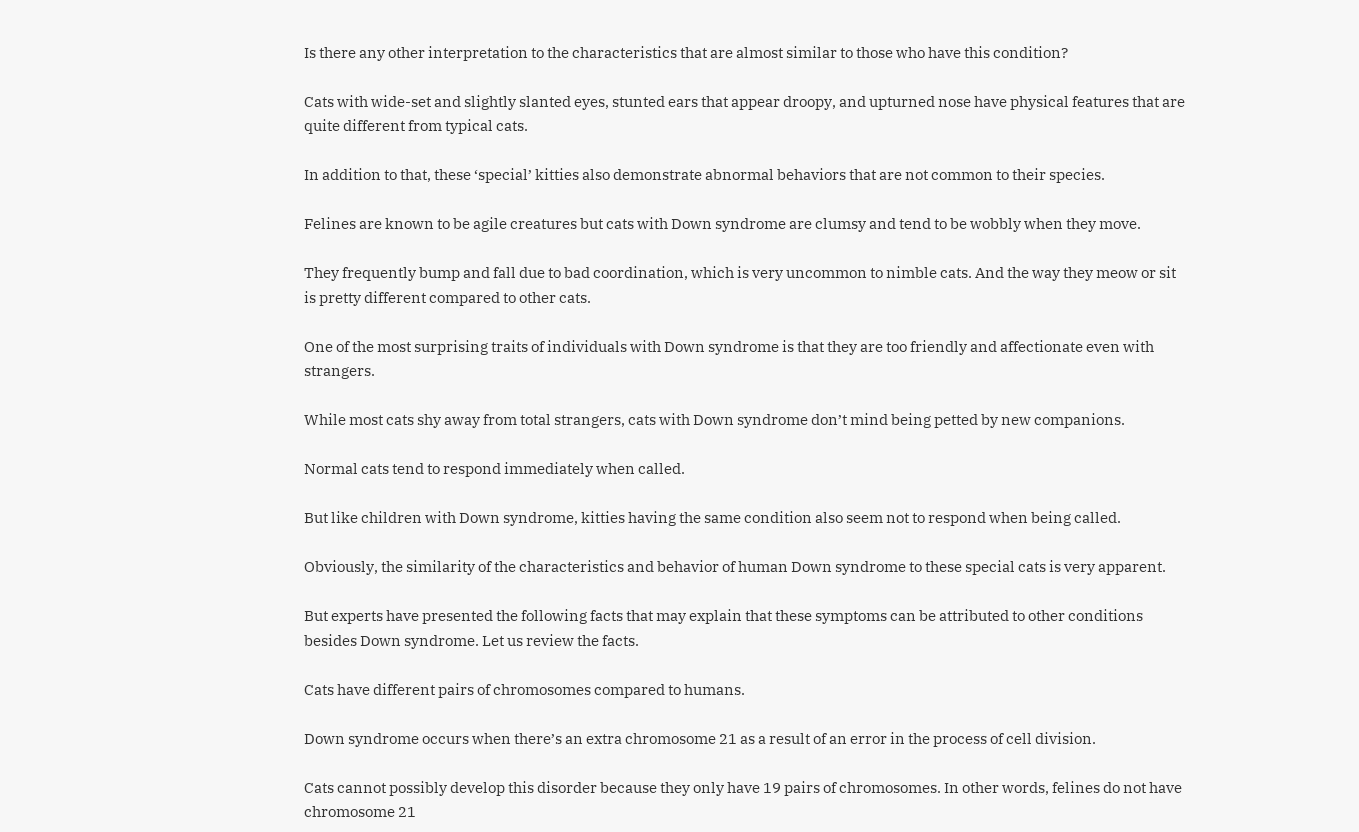Is there any other interpretation to the characteristics that are almost similar to those who have this condition?

Cats with wide-set and slightly slanted eyes, stunted ears that appear droopy, and upturned nose have physical features that are quite different from typical cats.

In addition to that, these ‘special’ kitties also demonstrate abnormal behaviors that are not common to their species.

Felines are known to be agile creatures but cats with Down syndrome are clumsy and tend to be wobbly when they move.

They frequently bump and fall due to bad coordination, which is very uncommon to nimble cats. And the way they meow or sit is pretty different compared to other cats.

One of the most surprising traits of individuals with Down syndrome is that they are too friendly and affectionate even with strangers.

While most cats shy away from total strangers, cats with Down syndrome don’t mind being petted by new companions.

Normal cats tend to respond immediately when called.

But like children with Down syndrome, kitties having the same condition also seem not to respond when being called.

Obviously, the similarity of the characteristics and behavior of human Down syndrome to these special cats is very apparent.

But experts have presented the following facts that may explain that these symptoms can be attributed to other conditions besides Down syndrome. Let us review the facts.

Cats have different pairs of chromosomes compared to humans.

Down syndrome occurs when there’s an extra chromosome 21 as a result of an error in the process of cell division.

Cats cannot possibly develop this disorder because they only have 19 pairs of chromosomes. In other words, felines do not have chromosome 21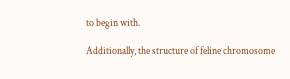to begin with.

Additionally, the structure of feline chromosome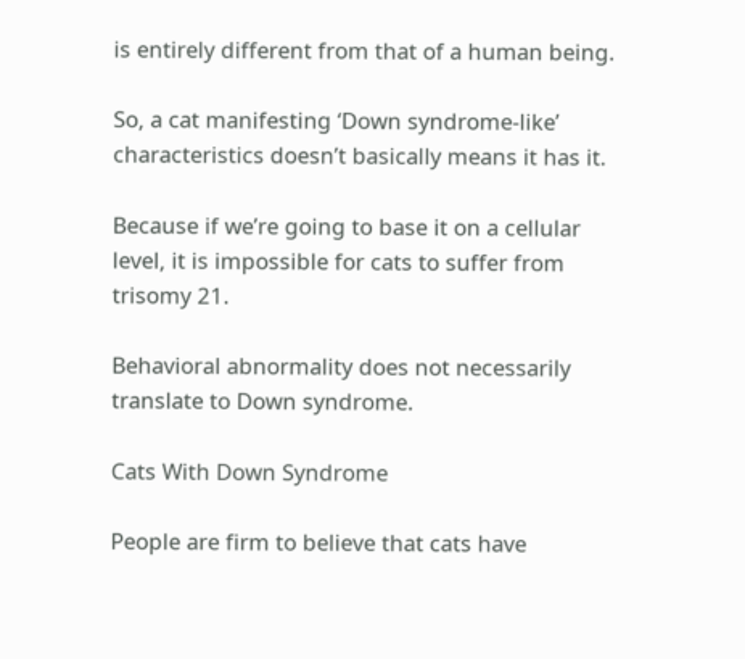is entirely different from that of a human being.

So, a cat manifesting ‘Down syndrome-like’ characteristics doesn’t basically means it has it.

Because if we’re going to base it on a cellular level, it is impossible for cats to suffer from trisomy 21.

Behavioral abnormality does not necessarily translate to Down syndrome.

Cats With Down Syndrome

People are firm to believe that cats have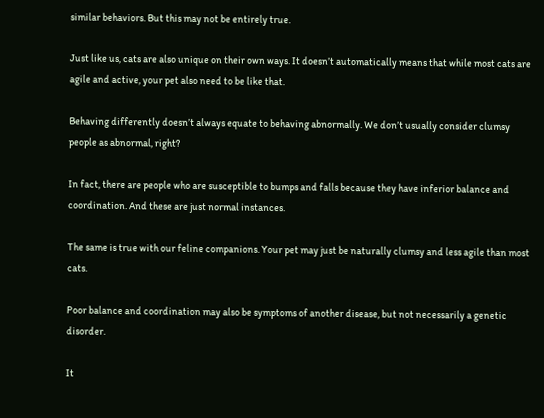similar behaviors. But this may not be entirely true.

Just like us, cats are also unique on their own ways. It doesn’t automatically means that while most cats are agile and active, your pet also need to be like that.

Behaving differently doesn’t always equate to behaving abnormally. We don’t usually consider clumsy people as abnormal, right?

In fact, there are people who are susceptible to bumps and falls because they have inferior balance and coordination. And these are just normal instances.

The same is true with our feline companions. Your pet may just be naturally clumsy and less agile than most cats.

Poor balance and coordination may also be symptoms of another disease, but not necessarily a genetic disorder.

It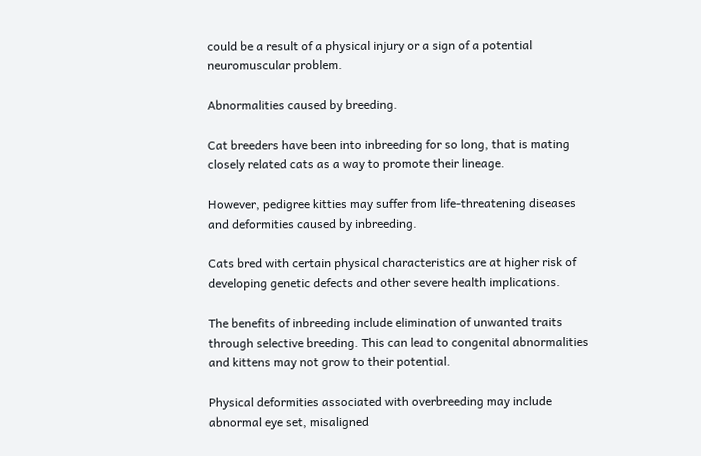could be a result of a physical injury or a sign of a potential neuromuscular problem.

Abnormalities caused by breeding.

Cat breeders have been into inbreeding for so long, that is mating closely related cats as a way to promote their lineage.

However, pedigree kitties may suffer from life-threatening diseases and deformities caused by inbreeding.

Cats bred with certain physical characteristics are at higher risk of developing genetic defects and other severe health implications.

The benefits of inbreeding include elimination of unwanted traits through selective breeding. This can lead to congenital abnormalities and kittens may not grow to their potential.

Physical deformities associated with overbreeding may include abnormal eye set, misaligned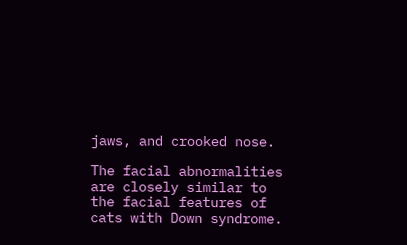jaws, and crooked nose.

The facial abnormalities are closely similar to the facial features of cats with Down syndrome.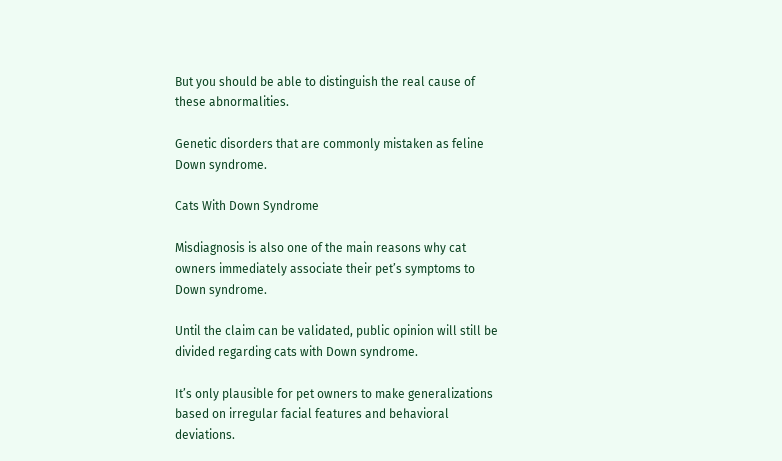But you should be able to distinguish the real cause of these abnormalities.

Genetic disorders that are commonly mistaken as feline Down syndrome.

Cats With Down Syndrome

Misdiagnosis is also one of the main reasons why cat owners immediately associate their pet’s symptoms to Down syndrome.

Until the claim can be validated, public opinion will still be divided regarding cats with Down syndrome.

It’s only plausible for pet owners to make generalizations based on irregular facial features and behavioral deviations.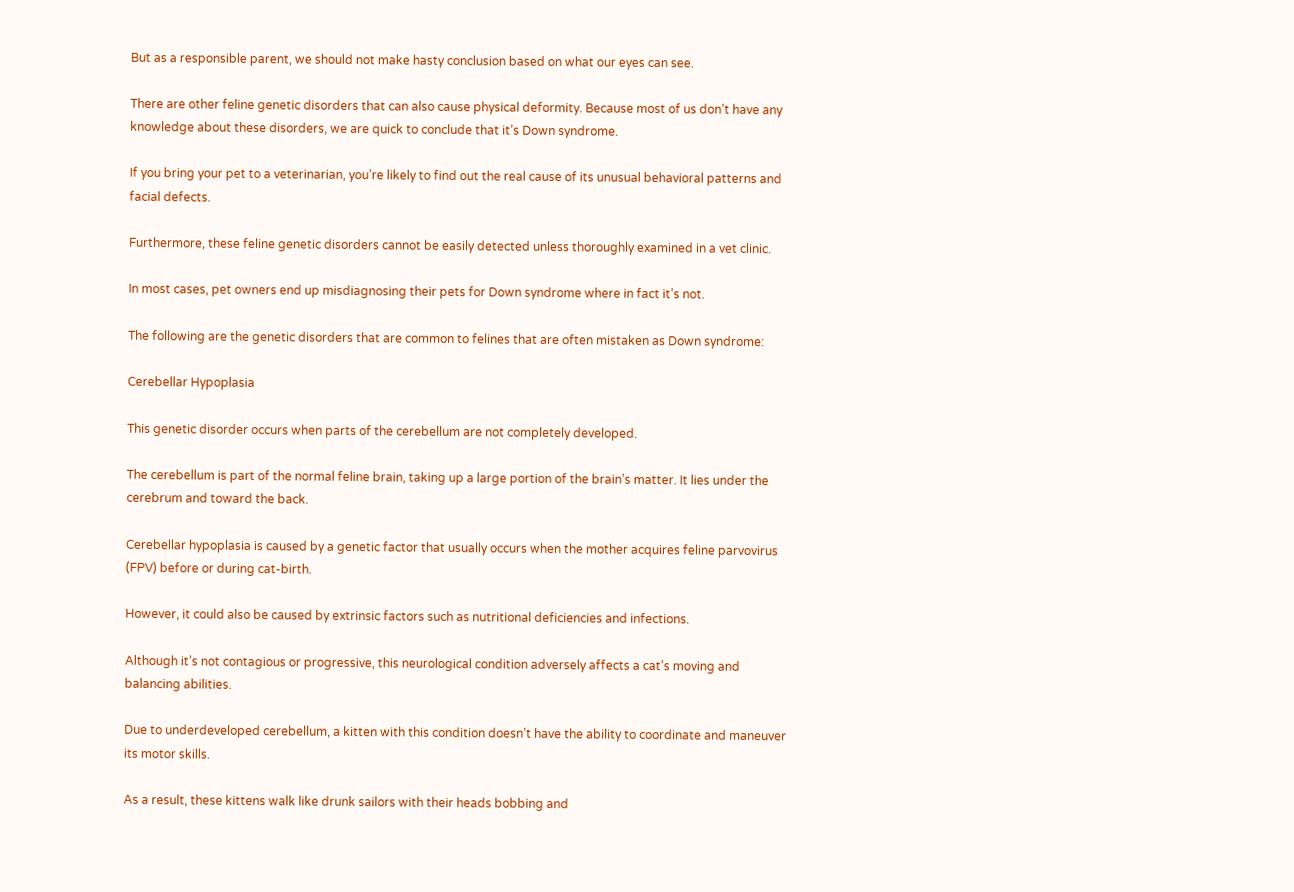But as a responsible parent, we should not make hasty conclusion based on what our eyes can see.

There are other feline genetic disorders that can also cause physical deformity. Because most of us don’t have any knowledge about these disorders, we are quick to conclude that it’s Down syndrome.

If you bring your pet to a veterinarian, you’re likely to find out the real cause of its unusual behavioral patterns and facial defects.

Furthermore, these feline genetic disorders cannot be easily detected unless thoroughly examined in a vet clinic.

In most cases, pet owners end up misdiagnosing their pets for Down syndrome where in fact it’s not.

The following are the genetic disorders that are common to felines that are often mistaken as Down syndrome:

Cerebellar Hypoplasia

This genetic disorder occurs when parts of the cerebellum are not completely developed.

The cerebellum is part of the normal feline brain, taking up a large portion of the brain’s matter. It lies under the cerebrum and toward the back.

Cerebellar hypoplasia is caused by a genetic factor that usually occurs when the mother acquires feline parvovirus (FPV) before or during cat-birth.

However, it could also be caused by extrinsic factors such as nutritional deficiencies and infections.

Although it’s not contagious or progressive, this neurological condition adversely affects a cat’s moving and balancing abilities.

Due to underdeveloped cerebellum, a kitten with this condition doesn’t have the ability to coordinate and maneuver its motor skills.

As a result, these kittens walk like drunk sailors with their heads bobbing and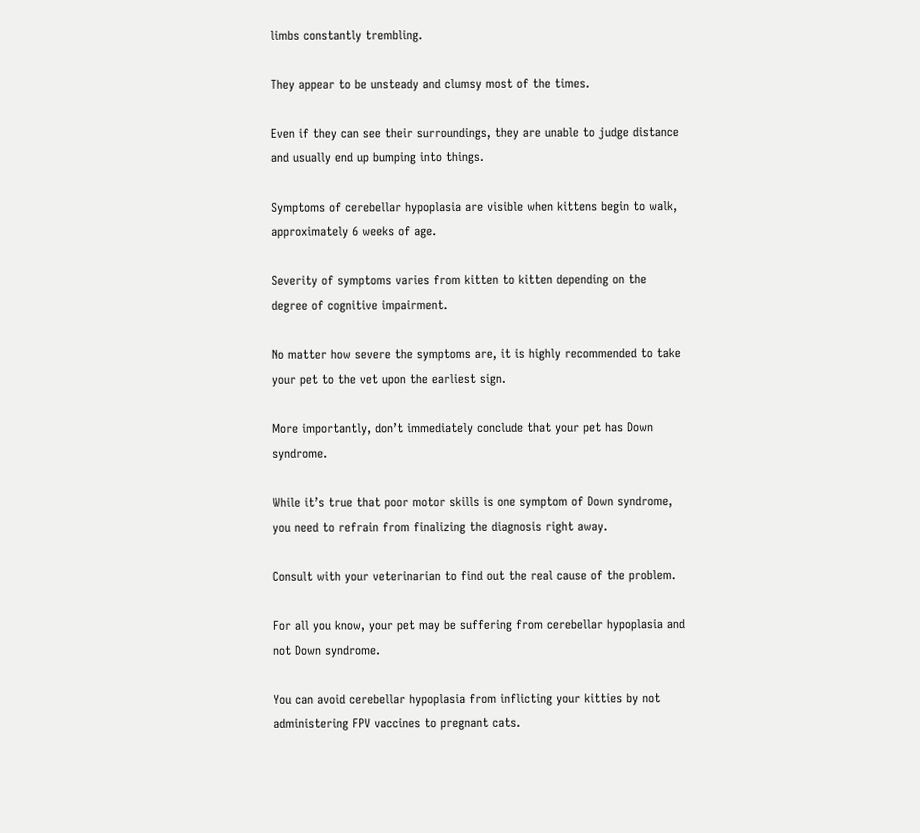limbs constantly trembling.

They appear to be unsteady and clumsy most of the times.

Even if they can see their surroundings, they are unable to judge distance and usually end up bumping into things.

Symptoms of cerebellar hypoplasia are visible when kittens begin to walk, approximately 6 weeks of age.

Severity of symptoms varies from kitten to kitten depending on the degree of cognitive impairment.

No matter how severe the symptoms are, it is highly recommended to take your pet to the vet upon the earliest sign.

More importantly, don’t immediately conclude that your pet has Down syndrome.

While it’s true that poor motor skills is one symptom of Down syndrome, you need to refrain from finalizing the diagnosis right away.

Consult with your veterinarian to find out the real cause of the problem.

For all you know, your pet may be suffering from cerebellar hypoplasia and not Down syndrome.

You can avoid cerebellar hypoplasia from inflicting your kitties by not administering FPV vaccines to pregnant cats.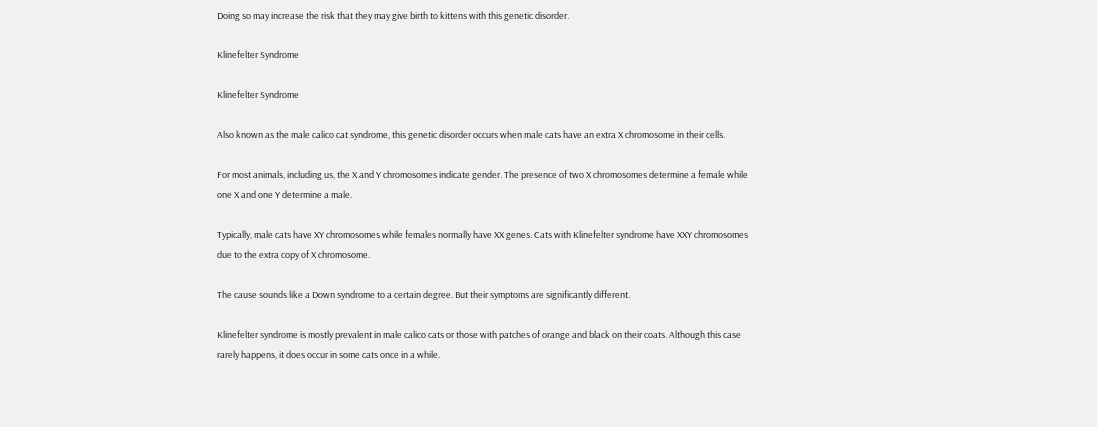Doing so may increase the risk that they may give birth to kittens with this genetic disorder.

Klinefelter Syndrome

Klinefelter Syndrome

Also known as the male calico cat syndrome, this genetic disorder occurs when male cats have an extra X chromosome in their cells.

For most animals, including us, the X and Y chromosomes indicate gender. The presence of two X chromosomes determine a female while one X and one Y determine a male.

Typically, male cats have XY chromosomes while females normally have XX genes. Cats with Klinefelter syndrome have XXY chromosomes due to the extra copy of X chromosome.

The cause sounds like a Down syndrome to a certain degree. But their symptoms are significantly different.

Klinefelter syndrome is mostly prevalent in male calico cats or those with patches of orange and black on their coats. Although this case rarely happens, it does occur in some cats once in a while.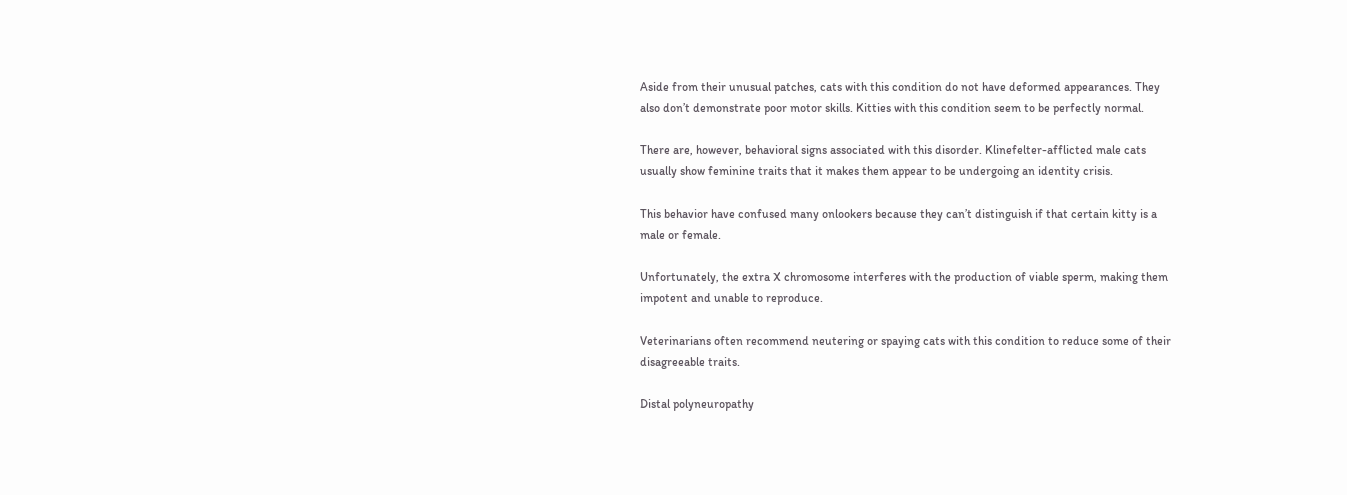Aside from their unusual patches, cats with this condition do not have deformed appearances. They also don’t demonstrate poor motor skills. Kitties with this condition seem to be perfectly normal.

There are, however, behavioral signs associated with this disorder. Klinefelter-afflicted male cats usually show feminine traits that it makes them appear to be undergoing an identity crisis.

This behavior have confused many onlookers because they can’t distinguish if that certain kitty is a male or female.

Unfortunately, the extra X chromosome interferes with the production of viable sperm, making them impotent and unable to reproduce.

Veterinarians often recommend neutering or spaying cats with this condition to reduce some of their disagreeable traits.

Distal polyneuropathy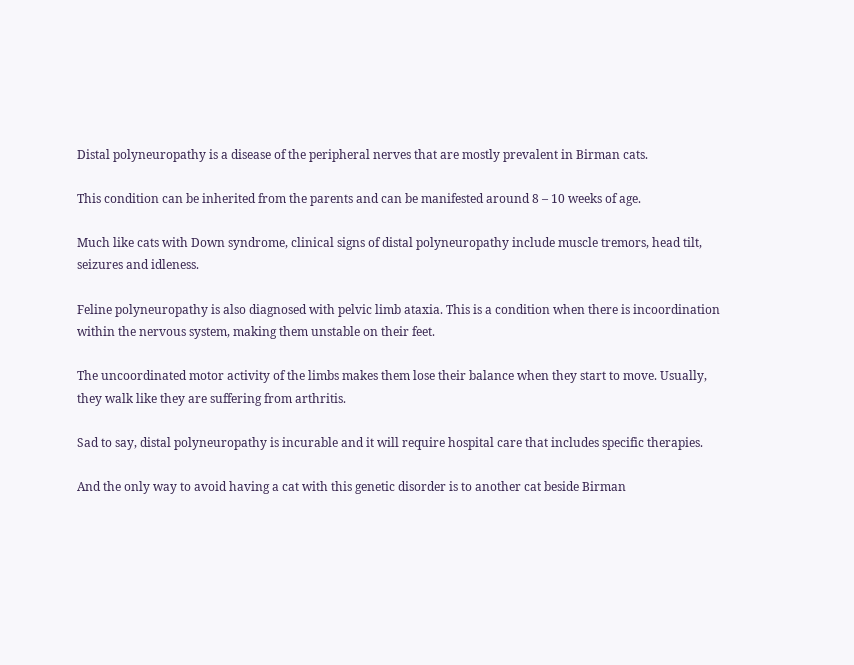Distal polyneuropathy is a disease of the peripheral nerves that are mostly prevalent in Birman cats.

This condition can be inherited from the parents and can be manifested around 8 – 10 weeks of age.

Much like cats with Down syndrome, clinical signs of distal polyneuropathy include muscle tremors, head tilt, seizures and idleness.

Feline polyneuropathy is also diagnosed with pelvic limb ataxia. This is a condition when there is incoordination within the nervous system, making them unstable on their feet.

The uncoordinated motor activity of the limbs makes them lose their balance when they start to move. Usually, they walk like they are suffering from arthritis.

Sad to say, distal polyneuropathy is incurable and it will require hospital care that includes specific therapies.

And the only way to avoid having a cat with this genetic disorder is to another cat beside Birman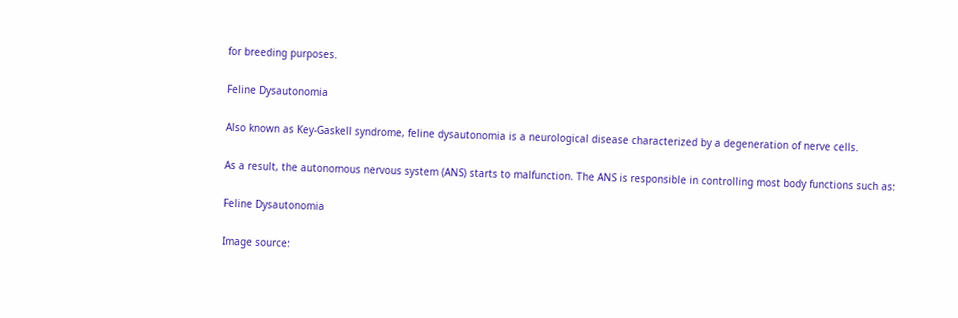for breeding purposes.

Feline Dysautonomia

Also known as Key-Gaskell syndrome, feline dysautonomia is a neurological disease characterized by a degeneration of nerve cells.

As a result, the autonomous nervous system (ANS) starts to malfunction. The ANS is responsible in controlling most body functions such as:

Feline Dysautonomia

Image source: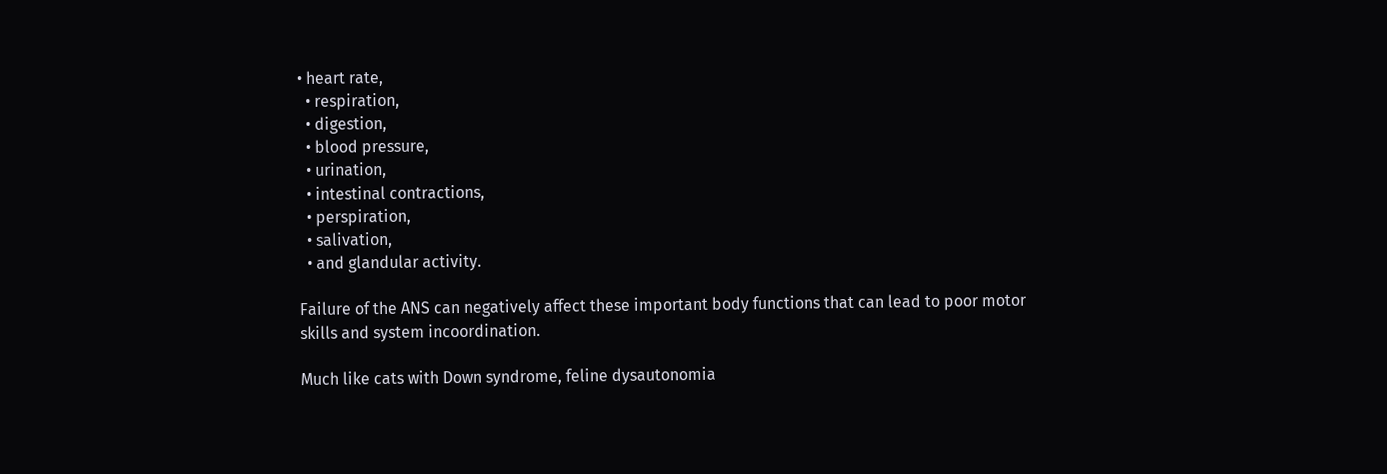• heart rate,
  • respiration,
  • digestion,
  • blood pressure,
  • urination,
  • intestinal contractions,
  • perspiration,
  • salivation,
  • and glandular activity.

Failure of the ANS can negatively affect these important body functions that can lead to poor motor skills and system incoordination.

Much like cats with Down syndrome, feline dysautonomia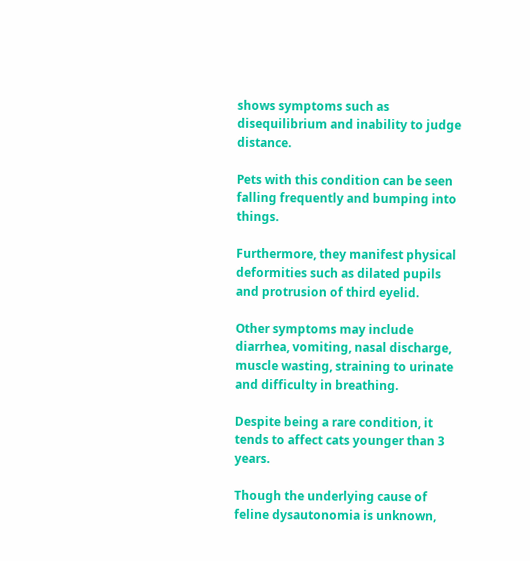shows symptoms such as disequilibrium and inability to judge distance.

Pets with this condition can be seen falling frequently and bumping into things.

Furthermore, they manifest physical deformities such as dilated pupils and protrusion of third eyelid.

Other symptoms may include diarrhea, vomiting, nasal discharge, muscle wasting, straining to urinate and difficulty in breathing.

Despite being a rare condition, it tends to affect cats younger than 3 years.

Though the underlying cause of feline dysautonomia is unknown,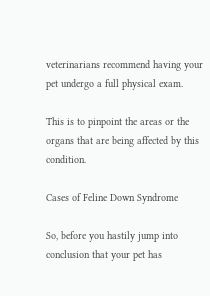veterinarians recommend having your pet undergo a full physical exam.

This is to pinpoint the areas or the organs that are being affected by this condition.

Cases of Feline Down Syndrome

So, before you hastily jump into conclusion that your pet has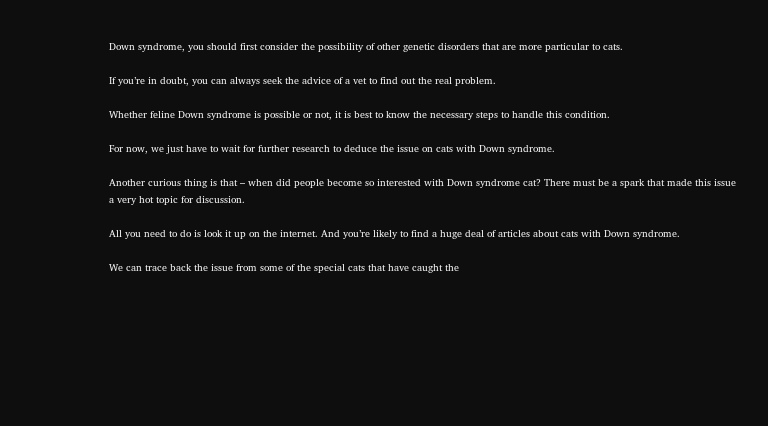Down syndrome, you should first consider the possibility of other genetic disorders that are more particular to cats.

If you’re in doubt, you can always seek the advice of a vet to find out the real problem.

Whether feline Down syndrome is possible or not, it is best to know the necessary steps to handle this condition.

For now, we just have to wait for further research to deduce the issue on cats with Down syndrome.

Another curious thing is that – when did people become so interested with Down syndrome cat? There must be a spark that made this issue a very hot topic for discussion.

All you need to do is look it up on the internet. And you’re likely to find a huge deal of articles about cats with Down syndrome.

We can trace back the issue from some of the special cats that have caught the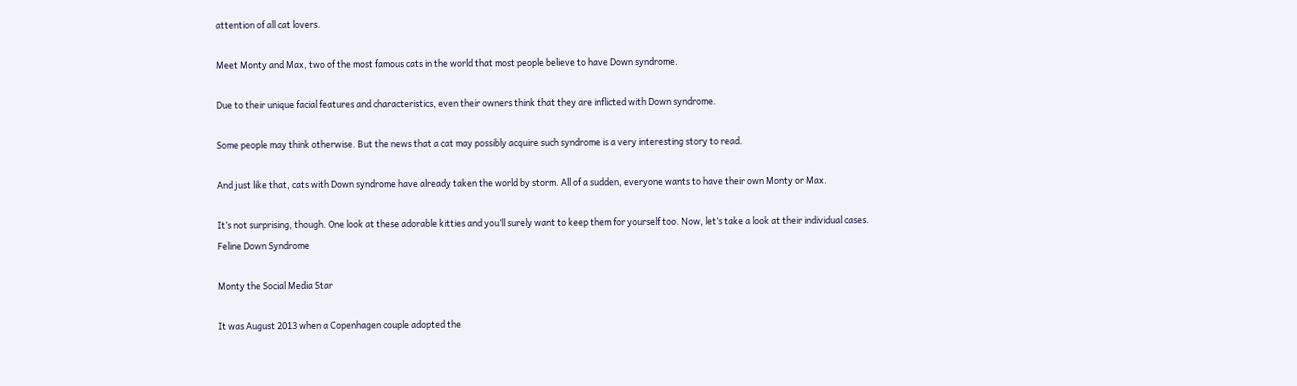attention of all cat lovers.

Meet Monty and Max, two of the most famous cats in the world that most people believe to have Down syndrome.

Due to their unique facial features and characteristics, even their owners think that they are inflicted with Down syndrome.

Some people may think otherwise. But the news that a cat may possibly acquire such syndrome is a very interesting story to read.

And just like that, cats with Down syndrome have already taken the world by storm. All of a sudden, everyone wants to have their own Monty or Max.

It’s not surprising, though. One look at these adorable kitties and you’ll surely want to keep them for yourself too. Now, let’s take a look at their individual cases.
Feline Down Syndrome

Monty the Social Media Star

It was August 2013 when a Copenhagen couple adopted the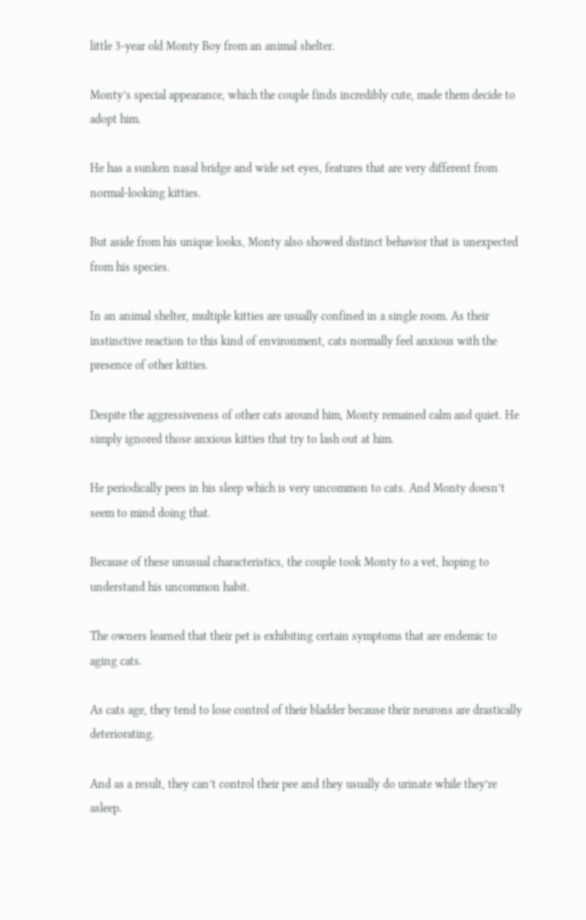little 3-year old Monty Boy from an animal shelter.

Monty’s special appearance, which the couple finds incredibly cute, made them decide to adopt him.

He has a sunken nasal bridge and wide set eyes, features that are very different from normal-looking kitties.

But aside from his unique looks, Monty also showed distinct behavior that is unexpected from his species.

In an animal shelter, multiple kitties are usually confined in a single room. As their instinctive reaction to this kind of environment, cats normally feel anxious with the presence of other kitties.

Despite the aggressiveness of other cats around him, Monty remained calm and quiet. He simply ignored those anxious kitties that try to lash out at him.

He periodically pees in his sleep which is very uncommon to cats. And Monty doesn’t seem to mind doing that.

Because of these unusual characteristics, the couple took Monty to a vet, hoping to understand his uncommon habit.

The owners learned that their pet is exhibiting certain symptoms that are endemic to aging cats.

As cats age, they tend to lose control of their bladder because their neurons are drastically deteriorating.

And as a result, they can’t control their pee and they usually do urinate while they’re asleep.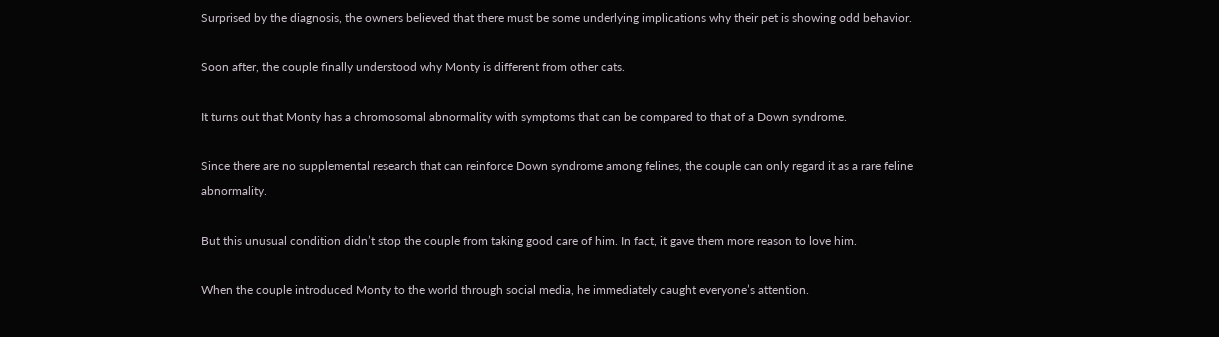Surprised by the diagnosis, the owners believed that there must be some underlying implications why their pet is showing odd behavior.

Soon after, the couple finally understood why Monty is different from other cats.

It turns out that Monty has a chromosomal abnormality with symptoms that can be compared to that of a Down syndrome.

Since there are no supplemental research that can reinforce Down syndrome among felines, the couple can only regard it as a rare feline abnormality.

But this unusual condition didn’t stop the couple from taking good care of him. In fact, it gave them more reason to love him.

When the couple introduced Monty to the world through social media, he immediately caught everyone’s attention.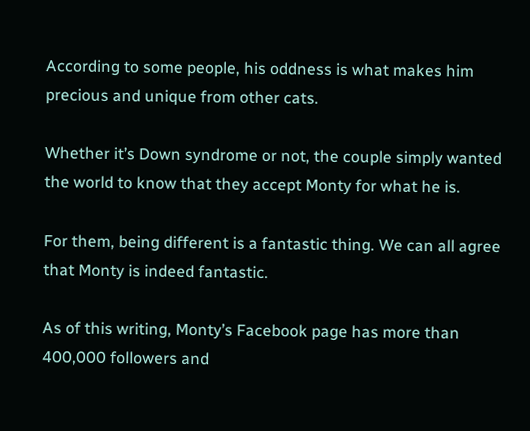According to some people, his oddness is what makes him precious and unique from other cats.

Whether it’s Down syndrome or not, the couple simply wanted the world to know that they accept Monty for what he is.

For them, being different is a fantastic thing. We can all agree that Monty is indeed fantastic.

As of this writing, Monty’s Facebook page has more than 400,000 followers and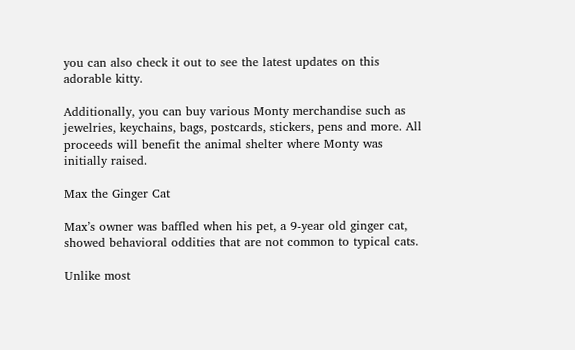you can also check it out to see the latest updates on this adorable kitty.

Additionally, you can buy various Monty merchandise such as jewelries, keychains, bags, postcards, stickers, pens and more. All proceeds will benefit the animal shelter where Monty was initially raised.

Max the Ginger Cat

Max’s owner was baffled when his pet, a 9-year old ginger cat, showed behavioral oddities that are not common to typical cats.

Unlike most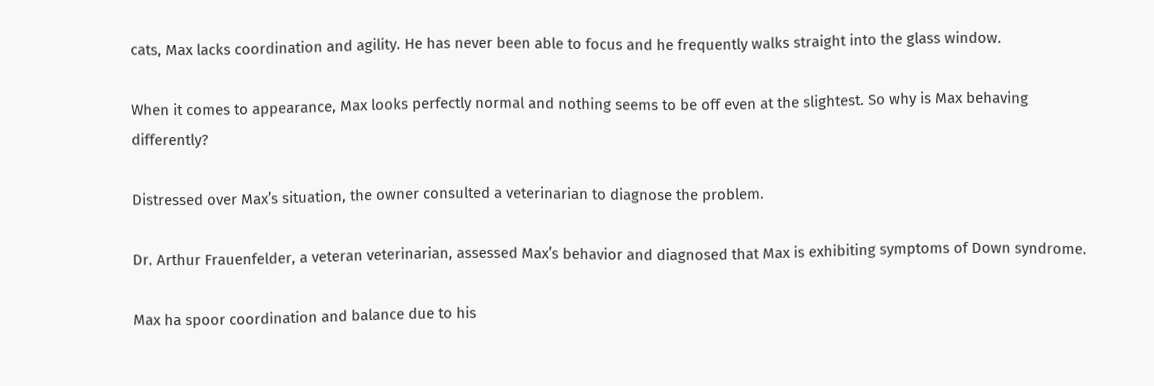cats, Max lacks coordination and agility. He has never been able to focus and he frequently walks straight into the glass window.

When it comes to appearance, Max looks perfectly normal and nothing seems to be off even at the slightest. So why is Max behaving differently?

Distressed over Max’s situation, the owner consulted a veterinarian to diagnose the problem.

Dr. Arthur Frauenfelder, a veteran veterinarian, assessed Max’s behavior and diagnosed that Max is exhibiting symptoms of Down syndrome.

Max ha spoor coordination and balance due to his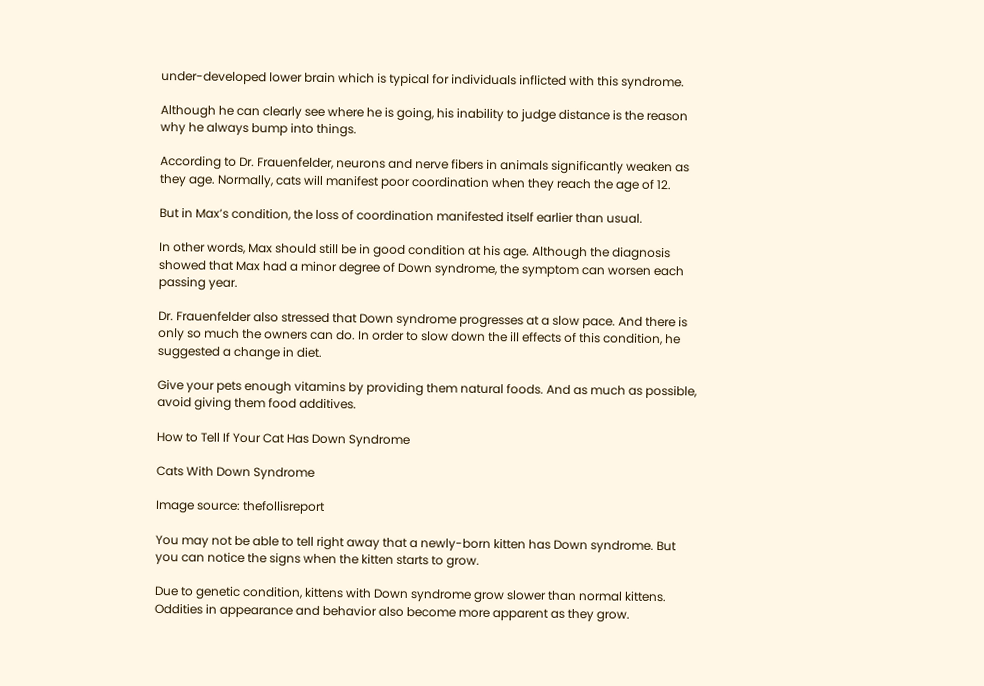under-developed lower brain which is typical for individuals inflicted with this syndrome.

Although he can clearly see where he is going, his inability to judge distance is the reason why he always bump into things.

According to Dr. Frauenfelder, neurons and nerve fibers in animals significantly weaken as they age. Normally, cats will manifest poor coordination when they reach the age of 12.

But in Max’s condition, the loss of coordination manifested itself earlier than usual.

In other words, Max should still be in good condition at his age. Although the diagnosis showed that Max had a minor degree of Down syndrome, the symptom can worsen each passing year.

Dr. Frauenfelder also stressed that Down syndrome progresses at a slow pace. And there is only so much the owners can do. In order to slow down the ill effects of this condition, he suggested a change in diet.

Give your pets enough vitamins by providing them natural foods. And as much as possible, avoid giving them food additives.

How to Tell If Your Cat Has Down Syndrome

Cats With Down Syndrome

Image source: thefollisreport

You may not be able to tell right away that a newly-born kitten has Down syndrome. But you can notice the signs when the kitten starts to grow.

Due to genetic condition, kittens with Down syndrome grow slower than normal kittens. Oddities in appearance and behavior also become more apparent as they grow.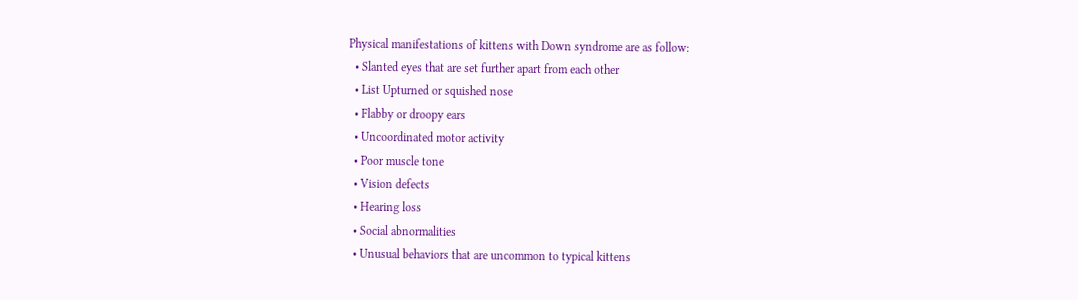Physical manifestations of kittens with Down syndrome are as follow:
  • Slanted eyes that are set further apart from each other
  • List Upturned or squished nose
  • Flabby or droopy ears
  • Uncoordinated motor activity
  • Poor muscle tone
  • Vision defects
  • Hearing loss
  • Social abnormalities
  • Unusual behaviors that are uncommon to typical kittens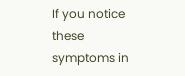If you notice these symptoms in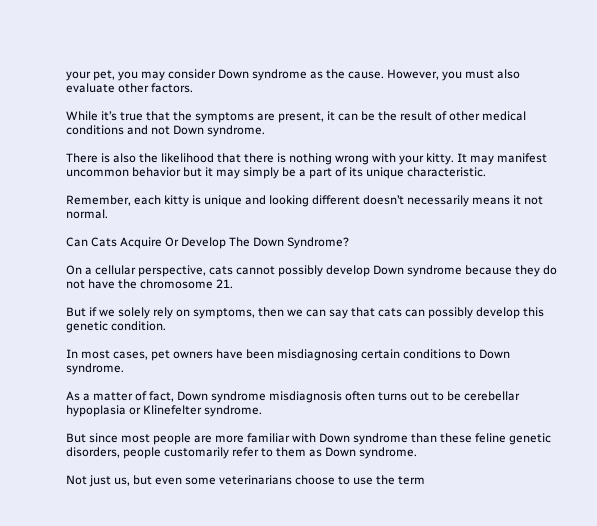your pet, you may consider Down syndrome as the cause. However, you must also evaluate other factors.

While it’s true that the symptoms are present, it can be the result of other medical conditions and not Down syndrome.

There is also the likelihood that there is nothing wrong with your kitty. It may manifest uncommon behavior but it may simply be a part of its unique characteristic.

Remember, each kitty is unique and looking different doesn’t necessarily means it not normal.

Can Cats Acquire Or Develop The Down Syndrome?

On a cellular perspective, cats cannot possibly develop Down syndrome because they do not have the chromosome 21.

But if we solely rely on symptoms, then we can say that cats can possibly develop this genetic condition.

In most cases, pet owners have been misdiagnosing certain conditions to Down syndrome.

As a matter of fact, Down syndrome misdiagnosis often turns out to be cerebellar hypoplasia or Klinefelter syndrome.

But since most people are more familiar with Down syndrome than these feline genetic disorders, people customarily refer to them as Down syndrome.

Not just us, but even some veterinarians choose to use the term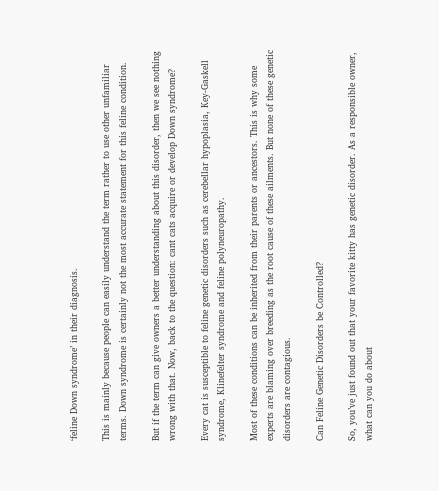‘feline Down syndrome’ in their diagnosis.

This is mainly because people can easily understand the term rather to use other unfamiliar terms. Down syndrome is certainly not the most accurate statement for this feline condition.

But if the term can give owners a better understanding about this disorder, then we see nothing wrong with that. Now, back to the question: cant cats acquire or develop Down syndrome?

Every cat is susceptible to feline genetic disorders such as cerebellar hypoplasia, Key-Gaskell syndrome, Klinefelter syndrome and feline polyneuropathy.

Most of these conditions can be inherited from their parents or ancestors. This is why some experts are blaming over breeding as the root cause of these ailments. But none of these genetic disorders are contagious.

Can Feline Genetic Disorders be Controlled?

So, you’ve just found out that your favorite kitty has genetic disorder. As a responsible owner, what can you do about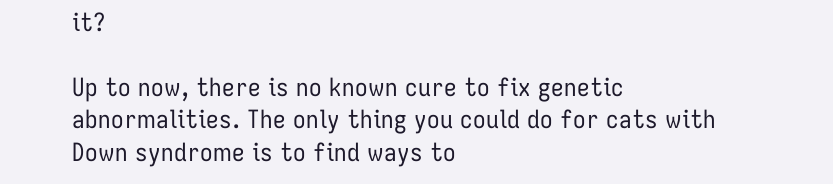it?

Up to now, there is no known cure to fix genetic abnormalities. The only thing you could do for cats with Down syndrome is to find ways to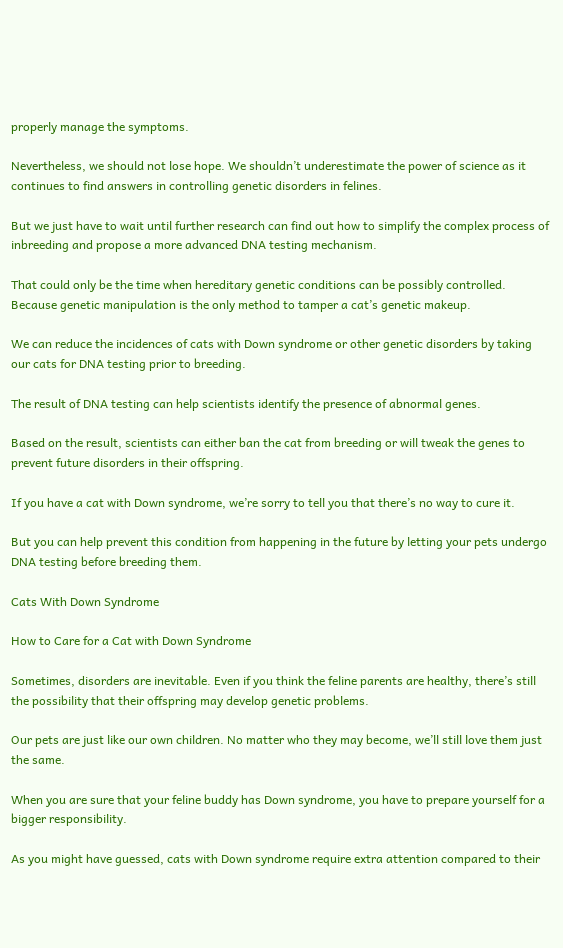properly manage the symptoms.

Nevertheless, we should not lose hope. We shouldn’t underestimate the power of science as it continues to find answers in controlling genetic disorders in felines.

But we just have to wait until further research can find out how to simplify the complex process of inbreeding and propose a more advanced DNA testing mechanism.

That could only be the time when hereditary genetic conditions can be possibly controlled. Because genetic manipulation is the only method to tamper a cat’s genetic makeup.

We can reduce the incidences of cats with Down syndrome or other genetic disorders by taking our cats for DNA testing prior to breeding.

The result of DNA testing can help scientists identify the presence of abnormal genes.

Based on the result, scientists can either ban the cat from breeding or will tweak the genes to prevent future disorders in their offspring.

If you have a cat with Down syndrome, we’re sorry to tell you that there’s no way to cure it.

But you can help prevent this condition from happening in the future by letting your pets undergo DNA testing before breeding them.

Cats With Down Syndrome

How to Care for a Cat with Down Syndrome

Sometimes, disorders are inevitable. Even if you think the feline parents are healthy, there’s still the possibility that their offspring may develop genetic problems.

Our pets are just like our own children. No matter who they may become, we’ll still love them just the same.

When you are sure that your feline buddy has Down syndrome, you have to prepare yourself for a bigger responsibility.

As you might have guessed, cats with Down syndrome require extra attention compared to their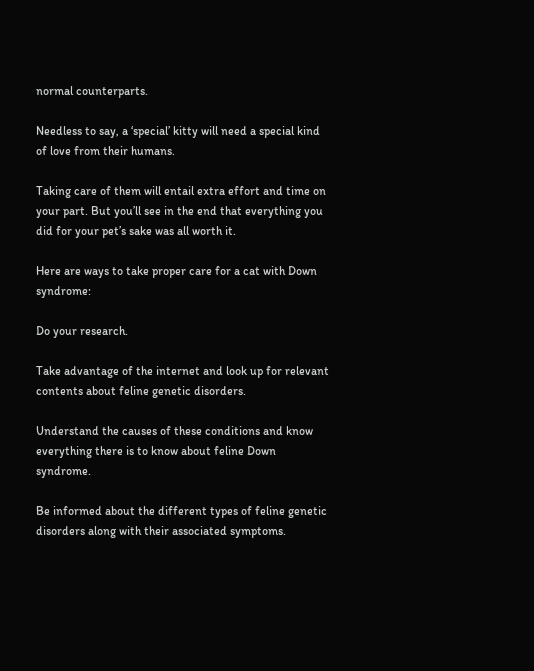normal counterparts.

Needless to say, a ‘special’ kitty will need a special kind of love from their humans.

Taking care of them will entail extra effort and time on your part. But you’ll see in the end that everything you did for your pet’s sake was all worth it.

Here are ways to take proper care for a cat with Down syndrome:

Do your research.

Take advantage of the internet and look up for relevant contents about feline genetic disorders.

Understand the causes of these conditions and know everything there is to know about feline Down syndrome.

Be informed about the different types of feline genetic disorders along with their associated symptoms.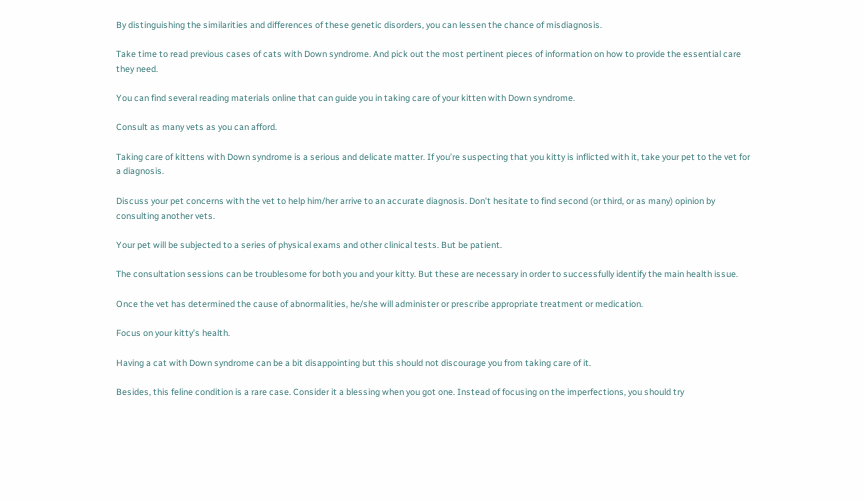By distinguishing the similarities and differences of these genetic disorders, you can lessen the chance of misdiagnosis.

Take time to read previous cases of cats with Down syndrome. And pick out the most pertinent pieces of information on how to provide the essential care they need.

You can find several reading materials online that can guide you in taking care of your kitten with Down syndrome.

Consult as many vets as you can afford.

Taking care of kittens with Down syndrome is a serious and delicate matter. If you’re suspecting that you kitty is inflicted with it, take your pet to the vet for a diagnosis.

Discuss your pet concerns with the vet to help him/her arrive to an accurate diagnosis. Don’t hesitate to find second (or third, or as many) opinion by consulting another vets.

Your pet will be subjected to a series of physical exams and other clinical tests. But be patient.

The consultation sessions can be troublesome for both you and your kitty. But these are necessary in order to successfully identify the main health issue.

Once the vet has determined the cause of abnormalities, he/she will administer or prescribe appropriate treatment or medication.

Focus on your kitty’s health.

Having a cat with Down syndrome can be a bit disappointing but this should not discourage you from taking care of it.

Besides, this feline condition is a rare case. Consider it a blessing when you got one. Instead of focusing on the imperfections, you should try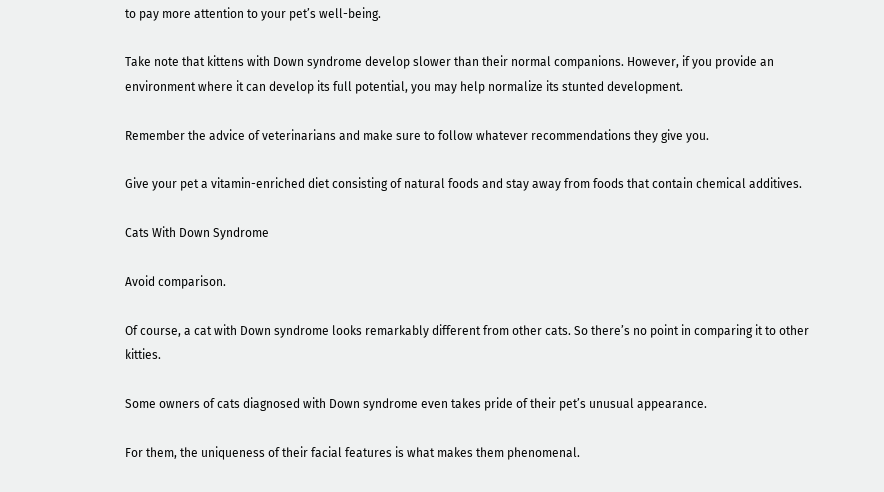to pay more attention to your pet’s well-being.

Take note that kittens with Down syndrome develop slower than their normal companions. However, if you provide an environment where it can develop its full potential, you may help normalize its stunted development.

Remember the advice of veterinarians and make sure to follow whatever recommendations they give you.

Give your pet a vitamin-enriched diet consisting of natural foods and stay away from foods that contain chemical additives.

Cats With Down Syndrome

Avoid comparison.

Of course, a cat with Down syndrome looks remarkably different from other cats. So there’s no point in comparing it to other kitties.

Some owners of cats diagnosed with Down syndrome even takes pride of their pet’s unusual appearance.

For them, the uniqueness of their facial features is what makes them phenomenal.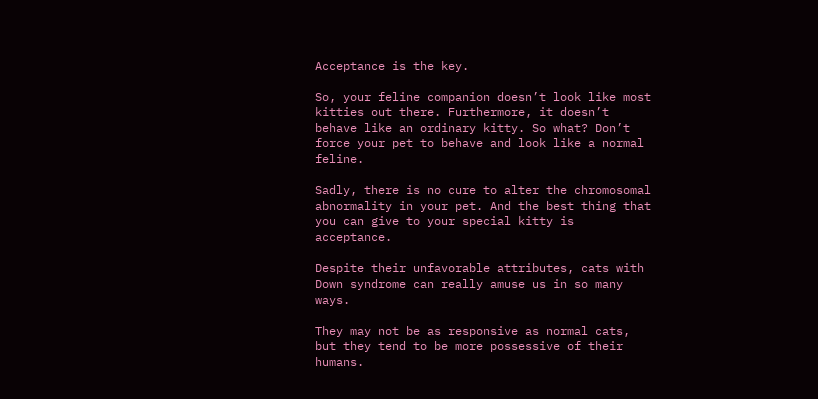Acceptance is the key.

So, your feline companion doesn’t look like most kitties out there. Furthermore, it doesn’t behave like an ordinary kitty. So what? Don’t force your pet to behave and look like a normal feline.

Sadly, there is no cure to alter the chromosomal abnormality in your pet. And the best thing that you can give to your special kitty is acceptance.

Despite their unfavorable attributes, cats with Down syndrome can really amuse us in so many ways.

They may not be as responsive as normal cats, but they tend to be more possessive of their humans.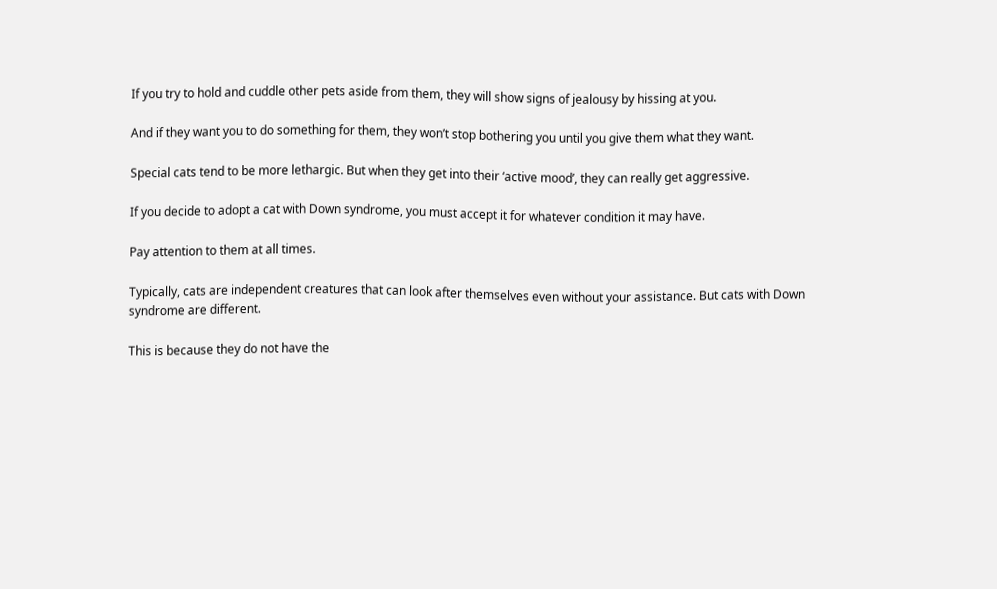If you try to hold and cuddle other pets aside from them, they will show signs of jealousy by hissing at you.

And if they want you to do something for them, they won’t stop bothering you until you give them what they want.

Special cats tend to be more lethargic. But when they get into their ‘active mood’, they can really get aggressive.

If you decide to adopt a cat with Down syndrome, you must accept it for whatever condition it may have.

Pay attention to them at all times.

Typically, cats are independent creatures that can look after themselves even without your assistance. But cats with Down syndrome are different.

This is because they do not have the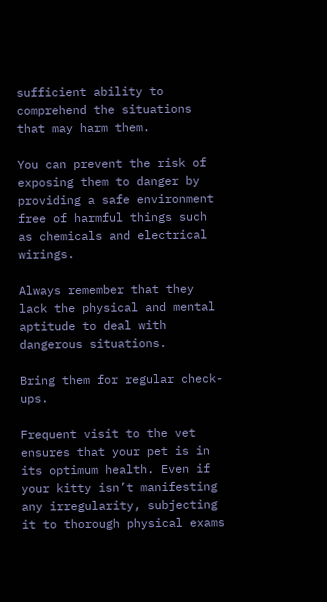sufficient ability to comprehend the situations that may harm them.

You can prevent the risk of exposing them to danger by providing a safe environment free of harmful things such as chemicals and electrical wirings.

Always remember that they lack the physical and mental aptitude to deal with dangerous situations.

Bring them for regular check-ups.

Frequent visit to the vet ensures that your pet is in its optimum health. Even if your kitty isn’t manifesting any irregularity, subjecting it to thorough physical exams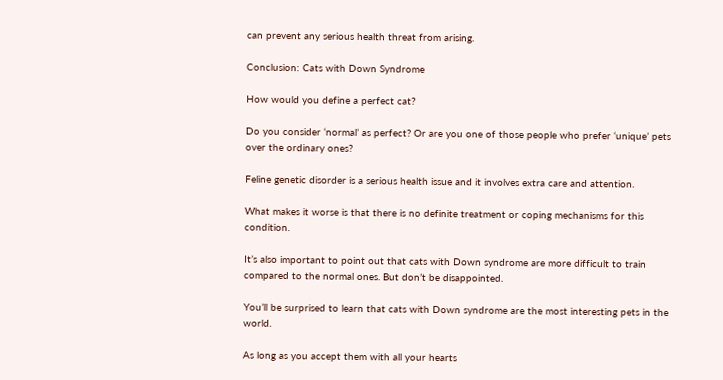can prevent any serious health threat from arising.

Conclusion: Cats with Down Syndrome

How would you define a perfect cat?

Do you consider ‘normal’ as perfect? Or are you one of those people who prefer ‘unique’ pets over the ordinary ones?

Feline genetic disorder is a serious health issue and it involves extra care and attention.

What makes it worse is that there is no definite treatment or coping mechanisms for this condition.

It’s also important to point out that cats with Down syndrome are more difficult to train compared to the normal ones. But don’t be disappointed.

You’ll be surprised to learn that cats with Down syndrome are the most interesting pets in the world.

As long as you accept them with all your hearts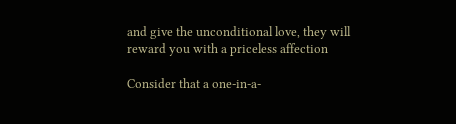and give the unconditional love, they will reward you with a priceless affection

Consider that a one-in-a-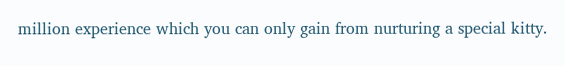million experience which you can only gain from nurturing a special kitty.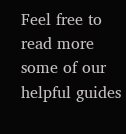Feel free to read more some of our helpful guides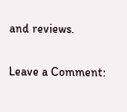and reviews.

Leave a Comment: